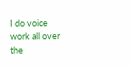I do voice work all over the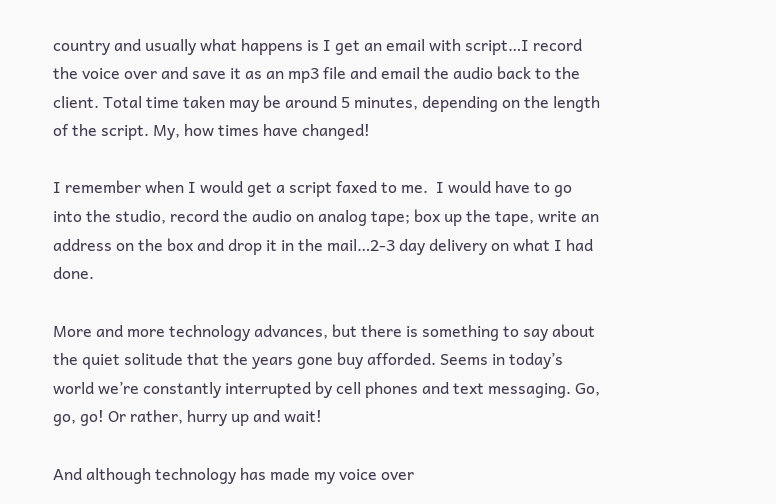country and usually what happens is I get an email with script…I record the voice over and save it as an mp3 file and email the audio back to the client. Total time taken may be around 5 minutes, depending on the length of the script. My, how times have changed!

I remember when I would get a script faxed to me.  I would have to go into the studio, record the audio on analog tape; box up the tape, write an address on the box and drop it in the mail…2-3 day delivery on what I had done.

More and more technology advances, but there is something to say about the quiet solitude that the years gone buy afforded. Seems in today’s world we’re constantly interrupted by cell phones and text messaging. Go, go, go! Or rather, hurry up and wait!

And although technology has made my voice over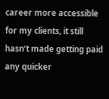career more accessible for my clients, it still hasn’t made getting paid any quicker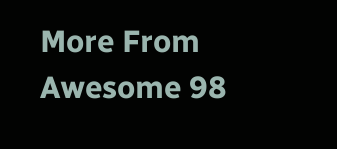More From Awesome 98